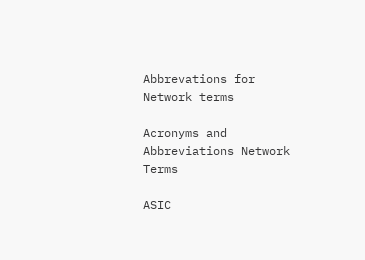Abbrevations for Network terms

Acronyms and Abbreviations Network Terms

ASIC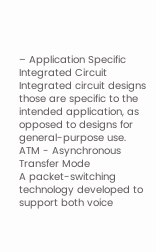– Application Specific Integrated Circuit
Integrated circuit designs those are specific to the intended application, as opposed to designs for general-purpose use.
ATM - Asynchronous Transfer Mode
A packet-switching technology developed to support both voice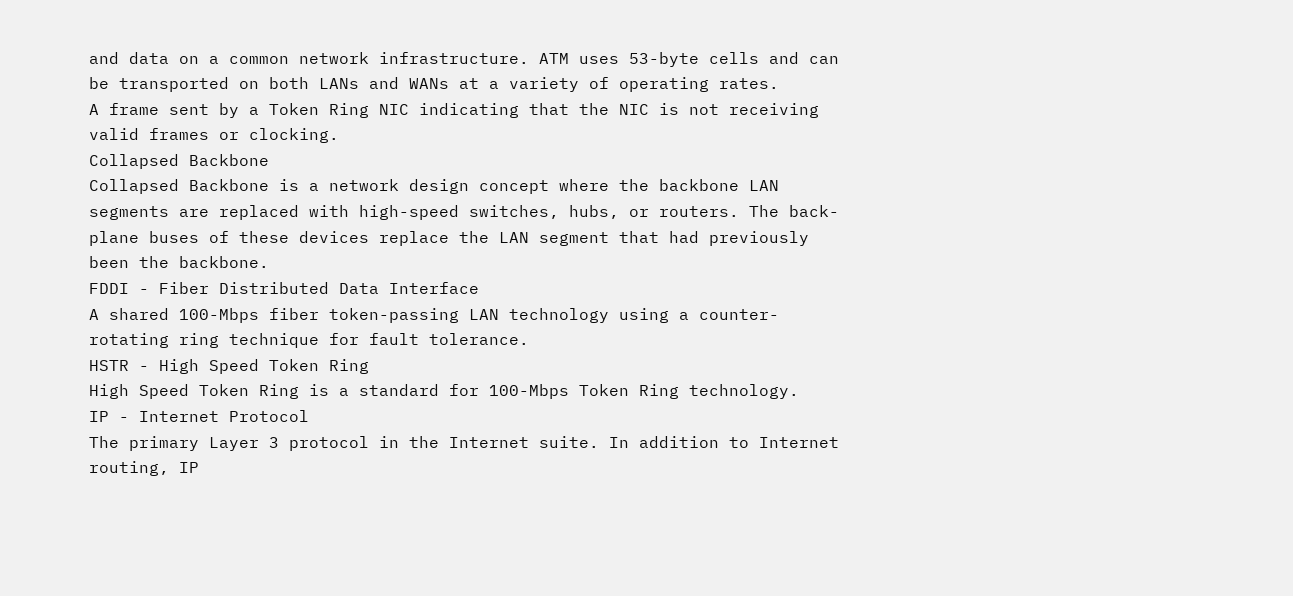and data on a common network infrastructure. ATM uses 53-byte cells and can be transported on both LANs and WANs at a variety of operating rates.
A frame sent by a Token Ring NIC indicating that the NIC is not receiving valid frames or clocking.
Collapsed Backbone
Collapsed Backbone is a network design concept where the backbone LAN segments are replaced with high-speed switches, hubs, or routers. The back-plane buses of these devices replace the LAN segment that had previously been the backbone.
FDDI - Fiber Distributed Data Interface
A shared 100-Mbps fiber token-passing LAN technology using a counter-rotating ring technique for fault tolerance.
HSTR - High Speed Token Ring
High Speed Token Ring is a standard for 100-Mbps Token Ring technology.
IP - Internet Protocol
The primary Layer 3 protocol in the Internet suite. In addition to Internet routing, IP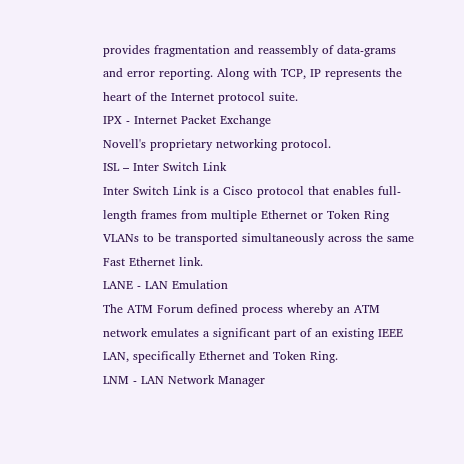provides fragmentation and reassembly of data-grams and error reporting. Along with TCP, IP represents the heart of the Internet protocol suite.
IPX - Internet Packet Exchange
Novell's proprietary networking protocol.
ISL – Inter Switch Link
Inter Switch Link is a Cisco protocol that enables full-length frames from multiple Ethernet or Token Ring VLANs to be transported simultaneously across the same Fast Ethernet link.
LANE - LAN Emulation
The ATM Forum defined process whereby an ATM network emulates a significant part of an existing IEEE LAN, specifically Ethernet and Token Ring.
LNM - LAN Network Manager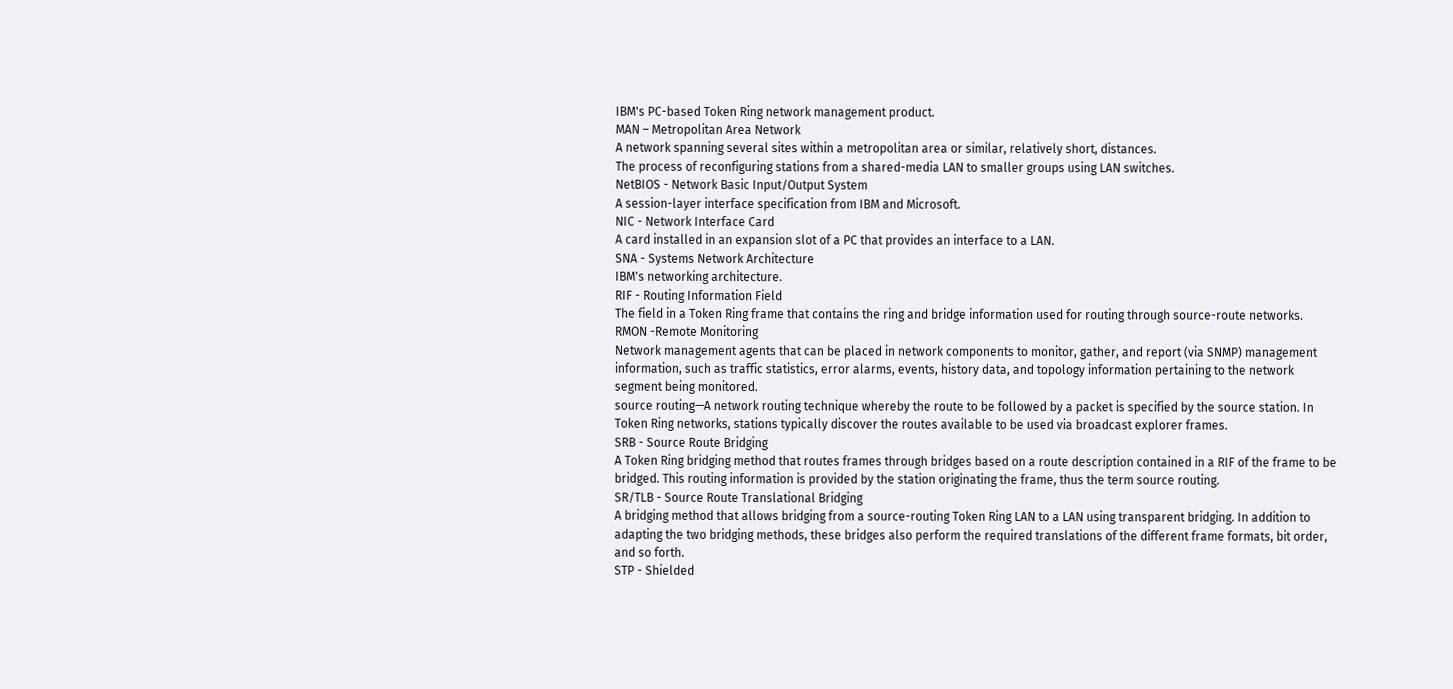IBM's PC-based Token Ring network management product.
MAN – Metropolitan Area Network
A network spanning several sites within a metropolitan area or similar, relatively short, distances.
The process of reconfiguring stations from a shared-media LAN to smaller groups using LAN switches.
NetBIOS - Network Basic Input/Output System
A session-layer interface specification from IBM and Microsoft.
NIC - Network Interface Card
A card installed in an expansion slot of a PC that provides an interface to a LAN.
SNA - Systems Network Architecture
IBM's networking architecture.
RIF - Routing Information Field
The field in a Token Ring frame that contains the ring and bridge information used for routing through source-route networks.
RMON -Remote Monitoring
Network management agents that can be placed in network components to monitor, gather, and report (via SNMP) management information, such as traffic statistics, error alarms, events, history data, and topology information pertaining to the network segment being monitored.
source routing—A network routing technique whereby the route to be followed by a packet is specified by the source station. In Token Ring networks, stations typically discover the routes available to be used via broadcast explorer frames.
SRB - Source Route Bridging
A Token Ring bridging method that routes frames through bridges based on a route description contained in a RIF of the frame to be bridged. This routing information is provided by the station originating the frame, thus the term source routing.
SR/TLB - Source Route Translational Bridging
A bridging method that allows bridging from a source-routing Token Ring LAN to a LAN using transparent bridging. In addition to adapting the two bridging methods, these bridges also perform the required translations of the different frame formats, bit order, and so forth.
STP - Shielded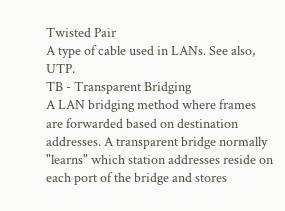Twisted Pair
A type of cable used in LANs. See also, UTP.
TB - Transparent Bridging
A LAN bridging method where frames are forwarded based on destination addresses. A transparent bridge normally "learns" which station addresses reside on each port of the bridge and stores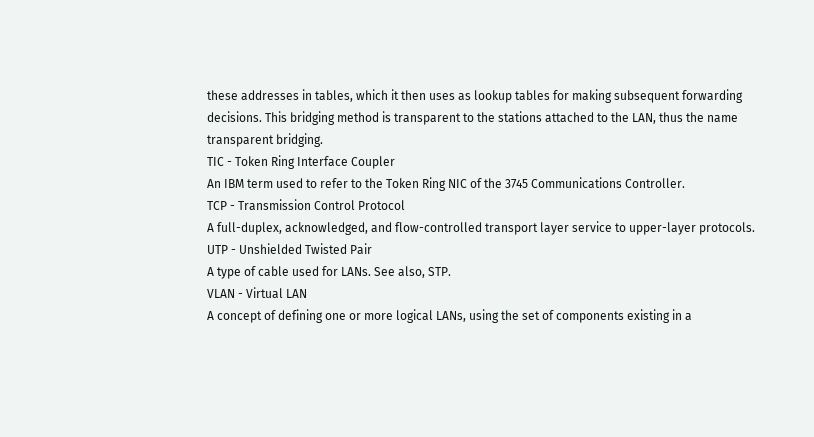these addresses in tables, which it then uses as lookup tables for making subsequent forwarding decisions. This bridging method is transparent to the stations attached to the LAN, thus the name transparent bridging.
TIC - Token Ring Interface Coupler
An IBM term used to refer to the Token Ring NIC of the 3745 Communications Controller.
TCP - Transmission Control Protocol
A full-duplex, acknowledged, and flow-controlled transport layer service to upper-layer protocols.
UTP - Unshielded Twisted Pair
A type of cable used for LANs. See also, STP.
VLAN - Virtual LAN
A concept of defining one or more logical LANs, using the set of components existing in a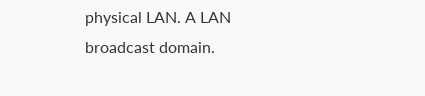physical LAN. A LAN broadcast domain.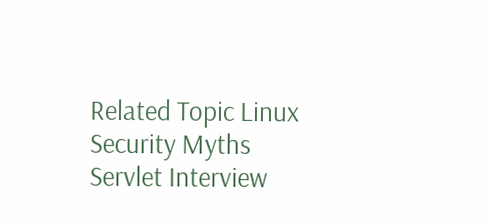Related Topic Linux Security Myths
Servlet Interview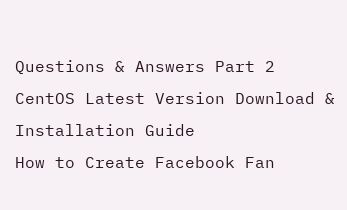Questions & Answers Part 2
CentOS Latest Version Download & Installation Guide
How to Create Facebook Fan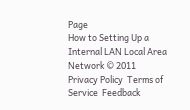Page
How to Setting Up a Internal LAN Local Area Network © 2011   Privacy Policy  Terms of Service  Feedback